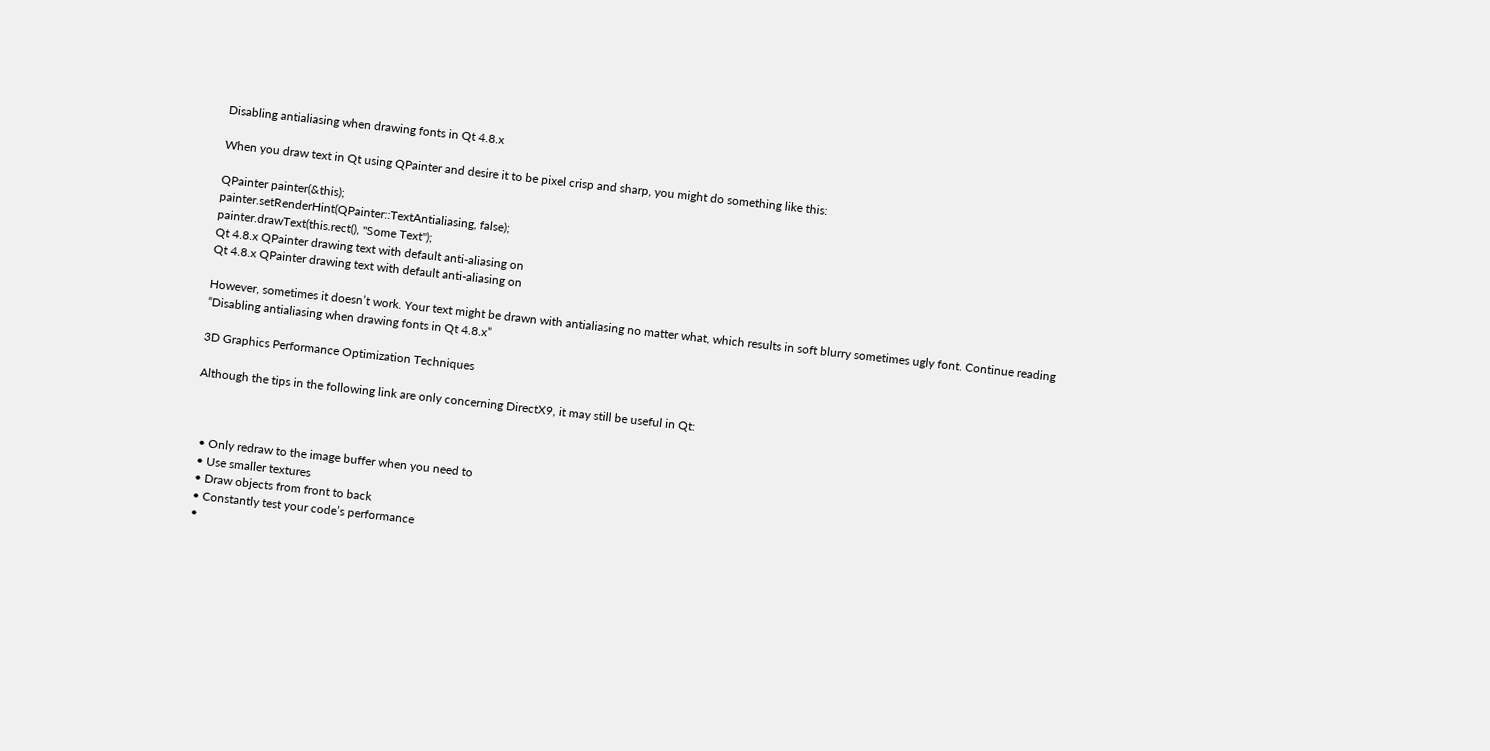Disabling antialiasing when drawing fonts in Qt 4.8.x

When you draw text in Qt using QPainter and desire it to be pixel crisp and sharp, you might do something like this:

QPainter painter(&this);
painter.setRenderHint(QPainter::TextAntialiasing, false);
painter.drawText(this.rect(), "Some Text");
Qt 4.8.x QPainter drawing text with default anti-aliasing on
Qt 4.8.x QPainter drawing text with default anti-aliasing on

However, sometimes it doesn’t work. Your text might be drawn with antialiasing no matter what, which results in soft blurry sometimes ugly font. Continue reading “Disabling antialiasing when drawing fonts in Qt 4.8.x”

3D Graphics Performance Optimization Techniques

Although the tips in the following link are only concerning DirectX9, it may still be useful in Qt:



  • Only redraw to the image buffer when you need to
  • Use smaller textures
  • Draw objects from front to back
  • Constantly test your code’s performance
  •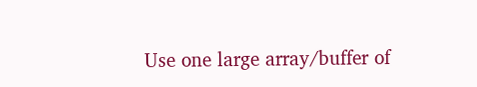Use one large array/buffer of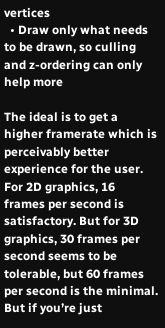vertices
  • Draw only what needs to be drawn, so culling and z-ordering can only help more

The ideal is to get a higher framerate which is perceivably better experience for the user. For 2D graphics, 16 frames per second is satisfactory. But for 3D graphics, 30 frames per second seems to be tolerable, but 60 frames per second is the minimal. But if you’re just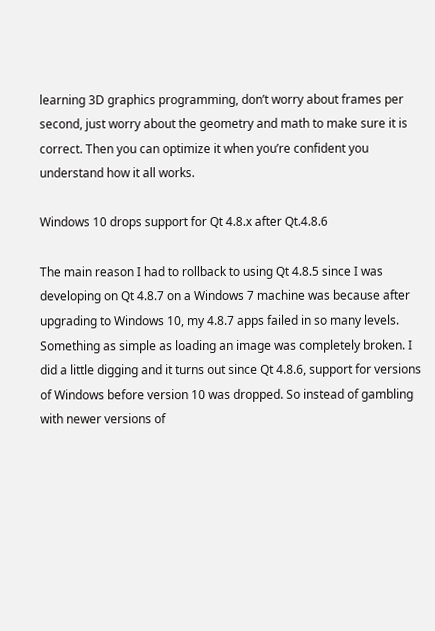learning 3D graphics programming, don’t worry about frames per second, just worry about the geometry and math to make sure it is correct. Then you can optimize it when you’re confident you understand how it all works.

Windows 10 drops support for Qt 4.8.x after Qt.4.8.6

The main reason I had to rollback to using Qt 4.8.5 since I was developing on Qt 4.8.7 on a Windows 7 machine was because after upgrading to Windows 10, my 4.8.7 apps failed in so many levels. Something as simple as loading an image was completely broken. I did a little digging and it turns out since Qt 4.8.6, support for versions of Windows before version 10 was dropped. So instead of gambling with newer versions of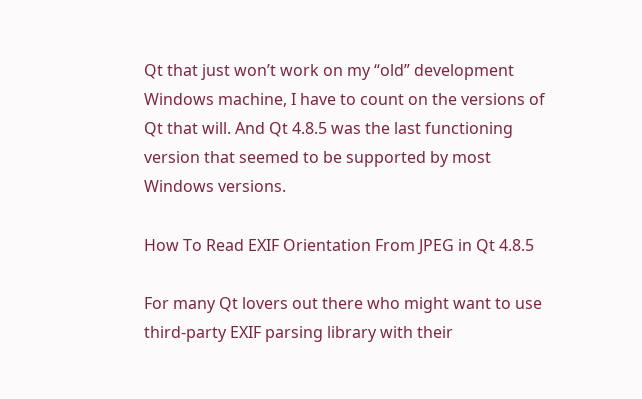Qt that just won’t work on my “old” development Windows machine, I have to count on the versions of Qt that will. And Qt 4.8.5 was the last functioning version that seemed to be supported by most Windows versions.

How To Read EXIF Orientation From JPEG in Qt 4.8.5

For many Qt lovers out there who might want to use third-party EXIF parsing library with their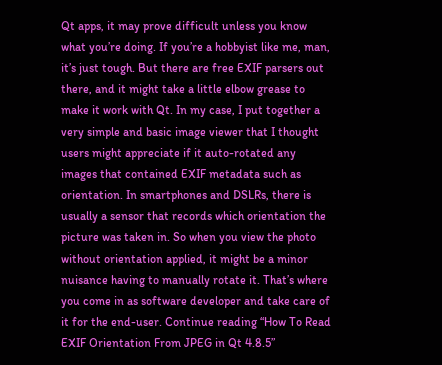Qt apps, it may prove difficult unless you know what you’re doing. If you’re a hobbyist like me, man, it’s just tough. But there are free EXIF parsers out there, and it might take a little elbow grease to make it work with Qt. In my case, I put together a very simple and basic image viewer that I thought users might appreciate if it auto-rotated any images that contained EXIF metadata such as orientation. In smartphones and DSLRs, there is usually a sensor that records which orientation the picture was taken in. So when you view the photo without orientation applied, it might be a minor nuisance having to manually rotate it. That’s where you come in as software developer and take care of it for the end-user. Continue reading “How To Read EXIF Orientation From JPEG in Qt 4.8.5”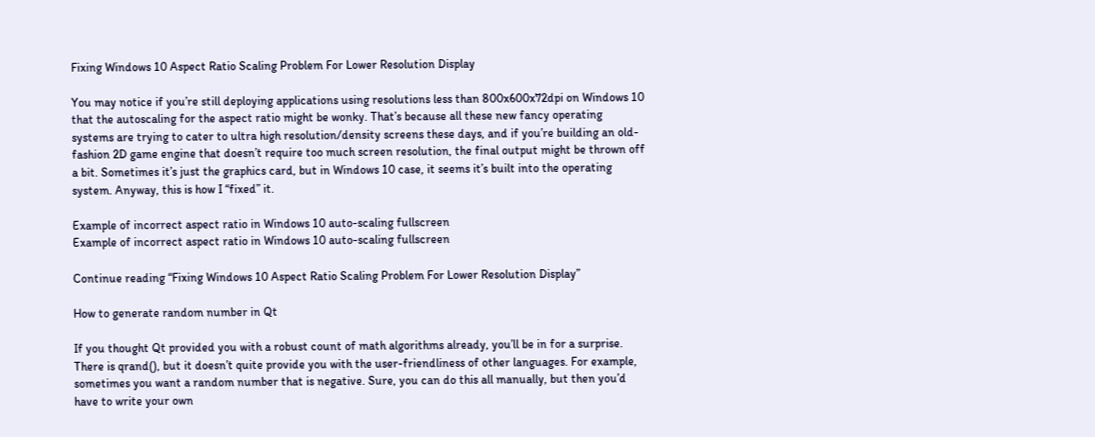Fixing Windows 10 Aspect Ratio Scaling Problem For Lower Resolution Display

You may notice if you’re still deploying applications using resolutions less than 800x600x72dpi on Windows 10 that the autoscaling for the aspect ratio might be wonky. That’s because all these new fancy operating systems are trying to cater to ultra high resolution/density screens these days, and if you’re building an old-fashion 2D game engine that doesn’t require too much screen resolution, the final output might be thrown off a bit. Sometimes it’s just the graphics card, but in Windows 10 case, it seems it’s built into the operating system. Anyway, this is how I “fixed” it.

Example of incorrect aspect ratio in Windows 10 auto-scaling fullscreen
Example of incorrect aspect ratio in Windows 10 auto-scaling fullscreen

Continue reading “Fixing Windows 10 Aspect Ratio Scaling Problem For Lower Resolution Display”

How to generate random number in Qt

If you thought Qt provided you with a robust count of math algorithms already, you’ll be in for a surprise. There is qrand(), but it doesn’t quite provide you with the user-friendliness of other languages. For example, sometimes you want a random number that is negative. Sure, you can do this all manually, but then you’d have to write your own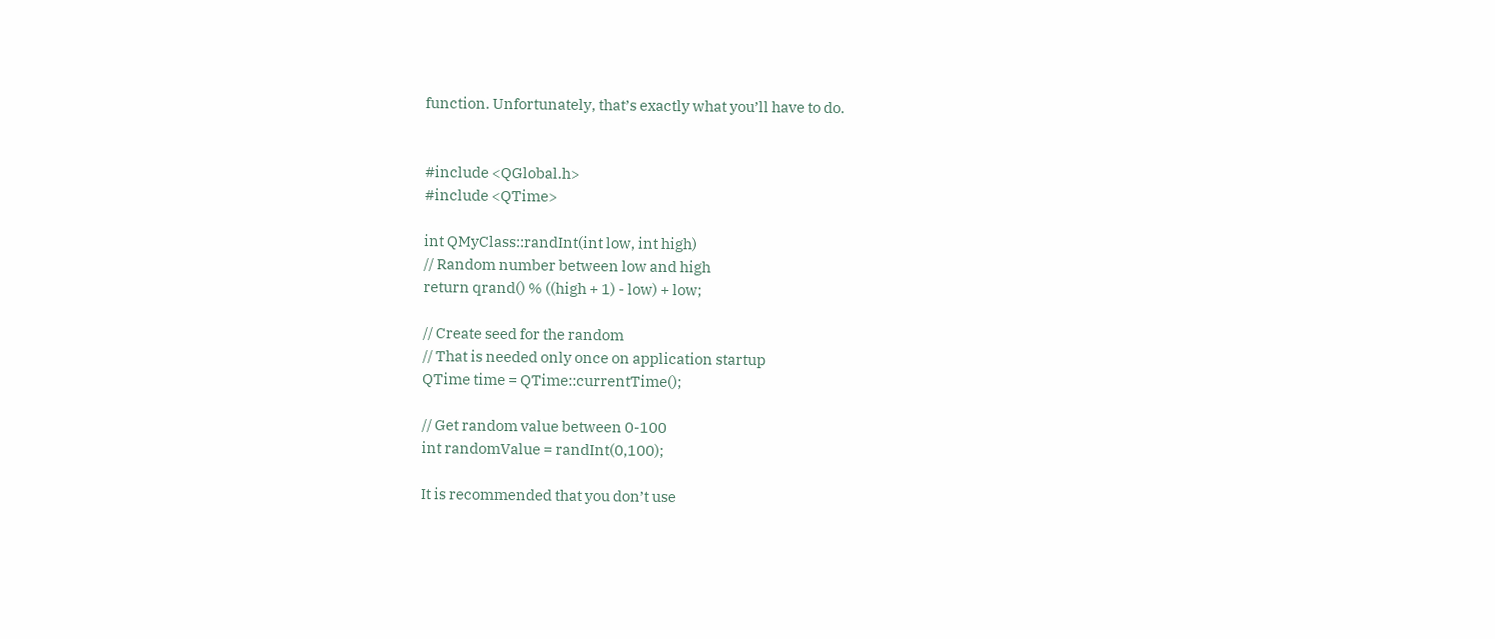function. Unfortunately, that’s exactly what you’ll have to do.


#include <QGlobal.h>
#include <QTime>

int QMyClass::randInt(int low, int high)
// Random number between low and high
return qrand() % ((high + 1) - low) + low;

// Create seed for the random
// That is needed only once on application startup
QTime time = QTime::currentTime();

// Get random value between 0-100
int randomValue = randInt(0,100);

It is recommended that you don’t use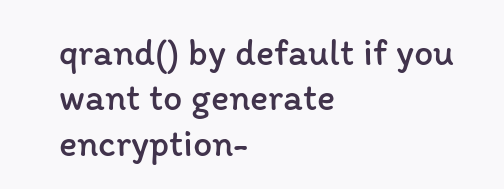qrand() by default if you want to generate encryption-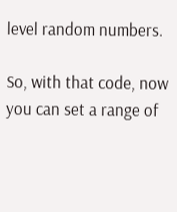level random numbers.

So, with that code, now you can set a range of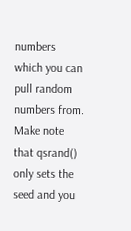numbers which you can pull random numbers from. Make note that qsrand() only sets the seed and you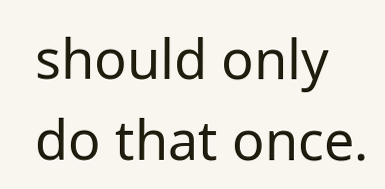should only do that once.